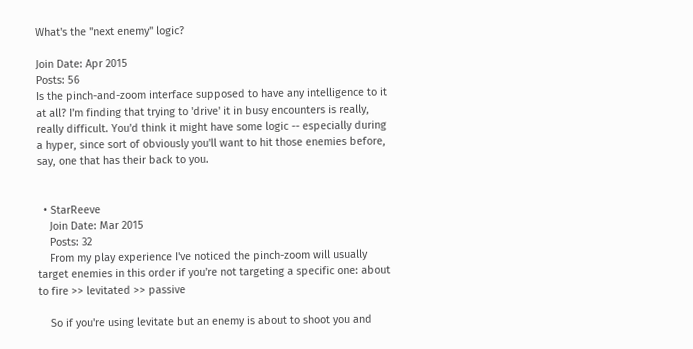What's the "next enemy" logic?

Join Date: Apr 2015
Posts: 56
Is the pinch-and-zoom interface supposed to have any intelligence to it at all? I'm finding that trying to 'drive' it in busy encounters is really, really difficult. You'd think it might have some logic -- especially during a hyper, since sort of obviously you'll want to hit those enemies before, say, one that has their back to you.


  • StarReeve
    Join Date: Mar 2015
    Posts: 32
    From my play experience I've noticed the pinch-zoom will usually target enemies in this order if you're not targeting a specific one: about to fire >> levitated >> passive

    So if you're using levitate but an enemy is about to shoot you and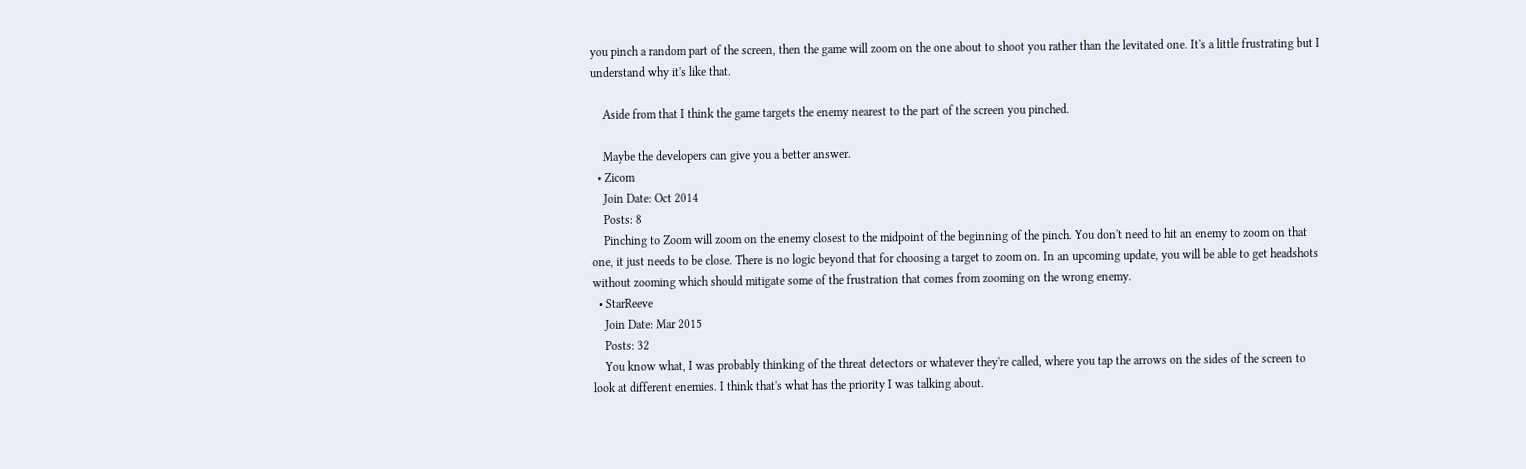you pinch a random part of the screen, then the game will zoom on the one about to shoot you rather than the levitated one. It's a little frustrating but I understand why it's like that.

    Aside from that I think the game targets the enemy nearest to the part of the screen you pinched.

    Maybe the developers can give you a better answer.
  • Zicom
    Join Date: Oct 2014
    Posts: 8
    Pinching to Zoom will zoom on the enemy closest to the midpoint of the beginning of the pinch. You don't need to hit an enemy to zoom on that one, it just needs to be close. There is no logic beyond that for choosing a target to zoom on. In an upcoming update, you will be able to get headshots without zooming which should mitigate some of the frustration that comes from zooming on the wrong enemy.
  • StarReeve
    Join Date: Mar 2015
    Posts: 32
    You know what, I was probably thinking of the threat detectors or whatever they're called, where you tap the arrows on the sides of the screen to look at different enemies. I think that's what has the priority I was talking about.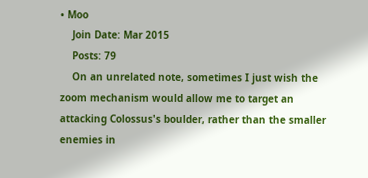• Moo
    Join Date: Mar 2015
    Posts: 79
    On an unrelated note, sometimes I just wish the zoom mechanism would allow me to target an attacking Colossus's boulder, rather than the smaller enemies in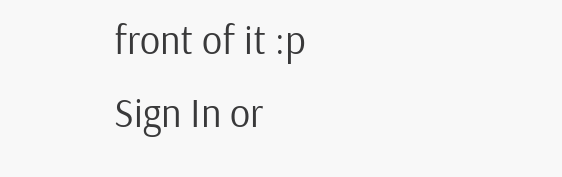front of it :p
Sign In or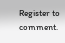Register to comment.